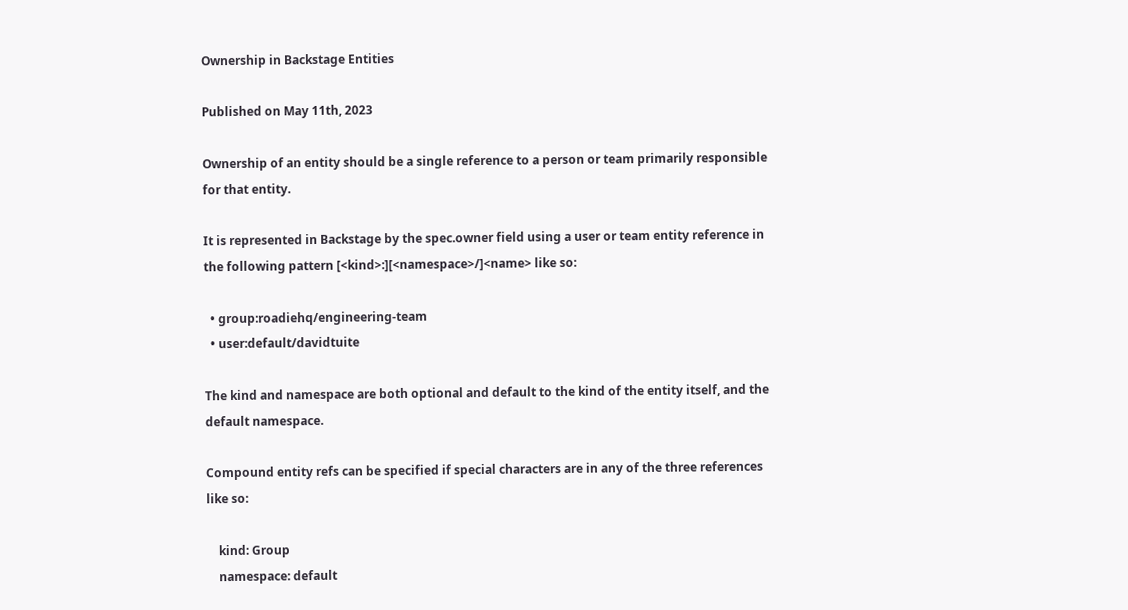Ownership in Backstage Entities

Published on May 11th, 2023

Ownership of an entity should be a single reference to a person or team primarily responsible for that entity.

It is represented in Backstage by the spec.owner field using a user or team entity reference in the following pattern [<kind>:][<namespace>/]<name> like so:

  • group:roadiehq/engineering-team
  • user:default/davidtuite

The kind and namespace are both optional and default to the kind of the entity itself, and the default namespace.

Compound entity refs can be specified if special characters are in any of the three references like so:

    kind: Group
    namespace: default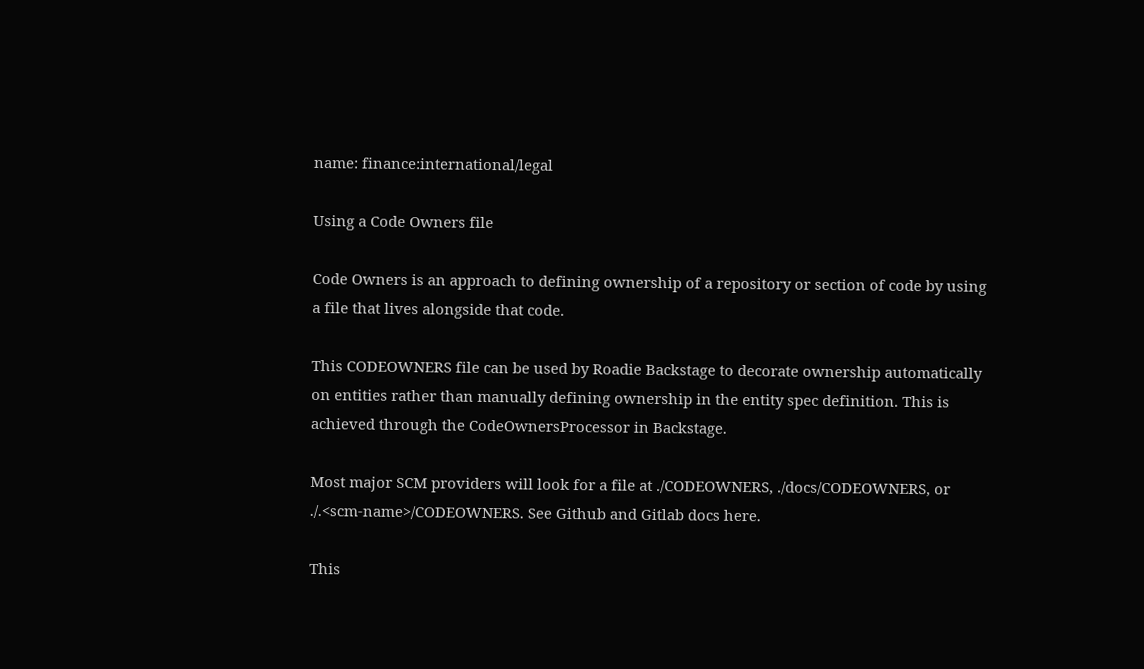name: finance:international/legal

Using a Code Owners file

Code Owners is an approach to defining ownership of a repository or section of code by using a file that lives alongside that code.

This CODEOWNERS file can be used by Roadie Backstage to decorate ownership automatically on entities rather than manually defining ownership in the entity spec definition. This is achieved through the CodeOwnersProcessor in Backstage.

Most major SCM providers will look for a file at ./CODEOWNERS, ./docs/CODEOWNERS, or ./.<scm-name>/CODEOWNERS. See Github and Gitlab docs here.

This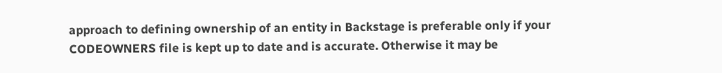approach to defining ownership of an entity in Backstage is preferable only if your CODEOWNERS file is kept up to date and is accurate. Otherwise it may be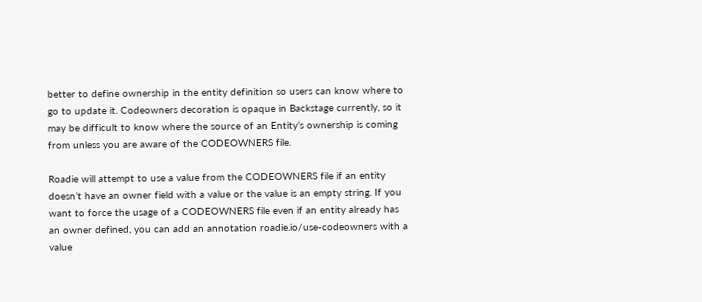better to define ownership in the entity definition so users can know where to go to update it. Codeowners decoration is opaque in Backstage currently, so it may be difficult to know where the source of an Entity’s ownership is coming from unless you are aware of the CODEOWNERS file.

Roadie will attempt to use a value from the CODEOWNERS file if an entity doesn’t have an owner field with a value or the value is an empty string. If you want to force the usage of a CODEOWNERS file even if an entity already has an owner defined, you can add an annotation roadie.io/use-codeowners with a value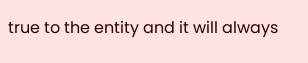true to the entity and it will always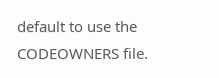default to use the CODEOWNERS file.